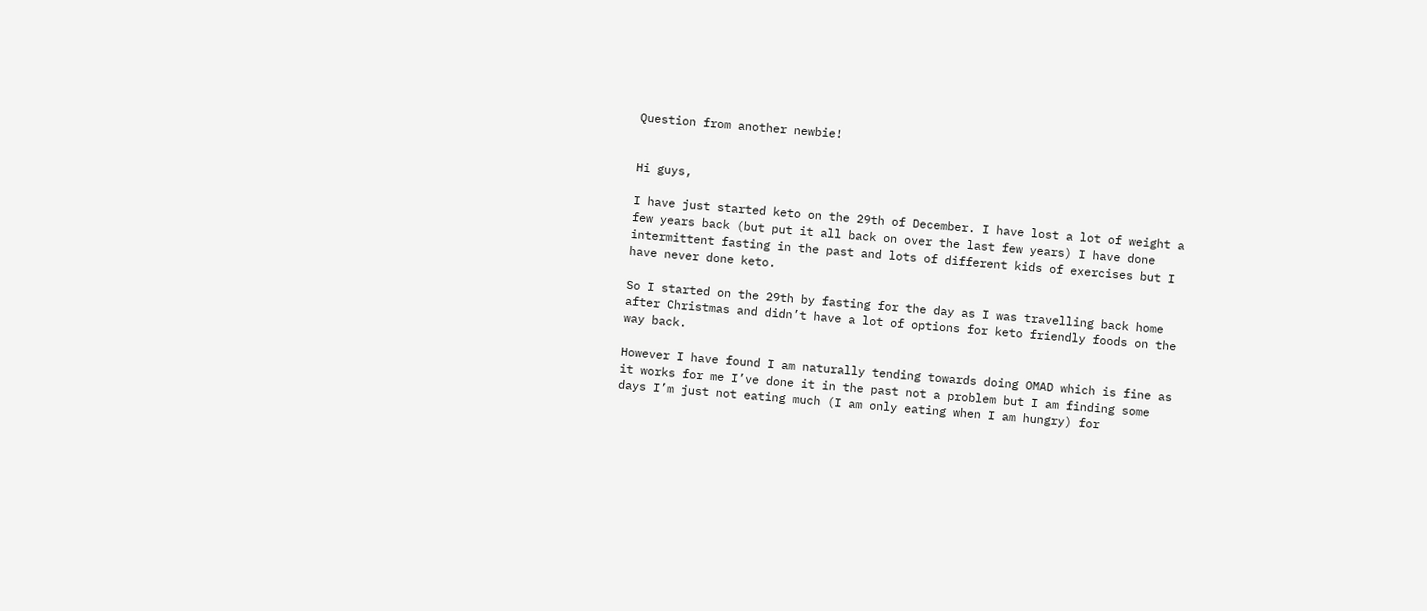Question from another newbie!


Hi guys,

I have just started keto on the 29th of December. I have lost a lot of weight a few years back (but put it all back on over the last few years) I have done intermittent fasting in the past and lots of different kids of exercises but I have never done keto.

So I started on the 29th by fasting for the day as I was travelling back home after Christmas and didn’t have a lot of options for keto friendly foods on the way back.

However I have found I am naturally tending towards doing OMAD which is fine as it works for me I’ve done it in the past not a problem but I am finding some days I’m just not eating much (I am only eating when I am hungry) for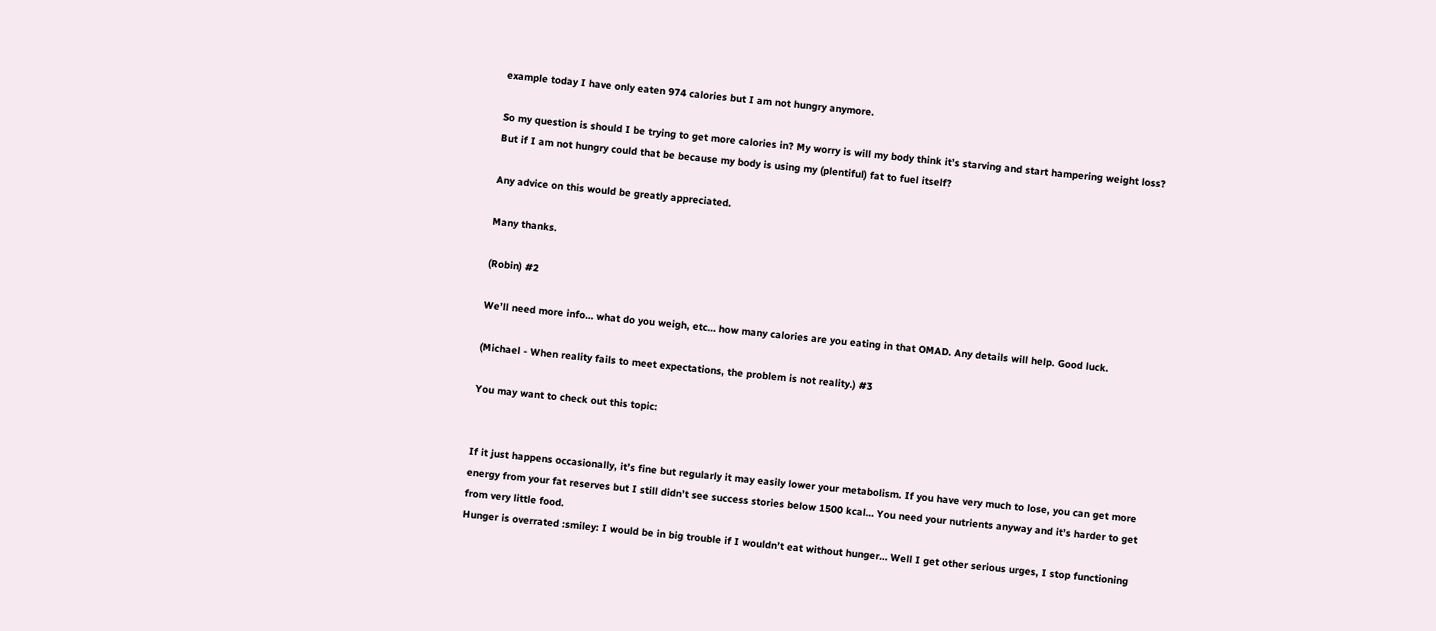example today I have only eaten 974 calories but I am not hungry anymore.

So my question is should I be trying to get more calories in? My worry is will my body think it’s starving and start hampering weight loss? But if I am not hungry could that be because my body is using my (plentiful) fat to fuel itself?

Any advice on this would be greatly appreciated.

Many thanks.

(Robin) #2

We’ll need more info… what do you weigh, etc… how many calories are you eating in that OMAD. Any details will help. Good luck.

(Michael - When reality fails to meet expectations, the problem is not reality.) #3

You may want to check out this topic:


If it just happens occasionally, it’s fine but regularly it may easily lower your metabolism. If you have very much to lose, you can get more energy from your fat reserves but I still didn’t see success stories below 1500 kcal… You need your nutrients anyway and it’s harder to get from very little food.
Hunger is overrated :smiley: I would be in big trouble if I wouldn’t eat without hunger… Well I get other serious urges, I stop functioning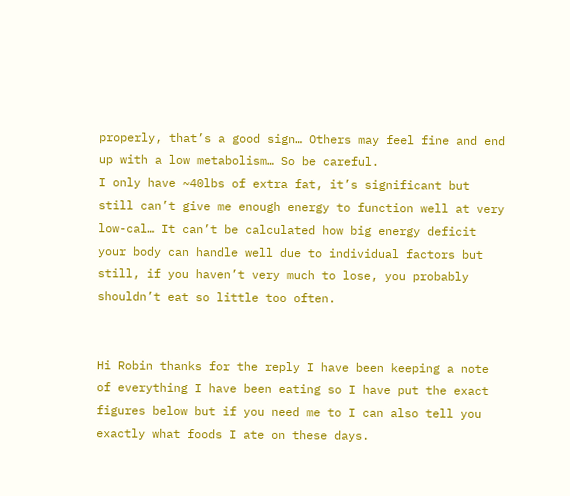properly, that’s a good sign… Others may feel fine and end up with a low metabolism… So be careful.
I only have ~40lbs of extra fat, it’s significant but still can’t give me enough energy to function well at very low-cal… It can’t be calculated how big energy deficit your body can handle well due to individual factors but still, if you haven’t very much to lose, you probably shouldn’t eat so little too often.


Hi Robin thanks for the reply I have been keeping a note of everything I have been eating so I have put the exact figures below but if you need me to I can also tell you exactly what foods I ate on these days.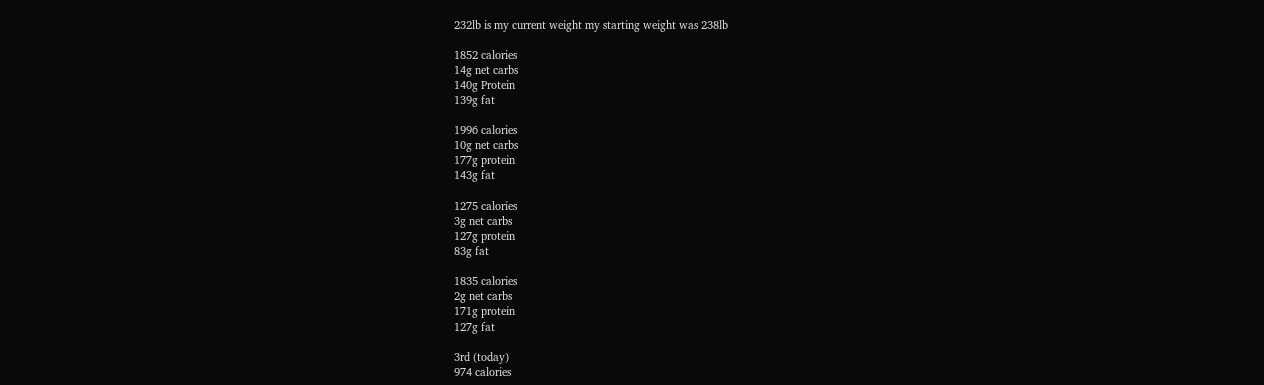232lb is my current weight my starting weight was 238lb

1852 calories
14g net carbs
140g Protein
139g fat

1996 calories
10g net carbs
177g protein
143g fat

1275 calories
3g net carbs
127g protein
83g fat

1835 calories
2g net carbs
171g protein
127g fat

3rd (today)
974 calories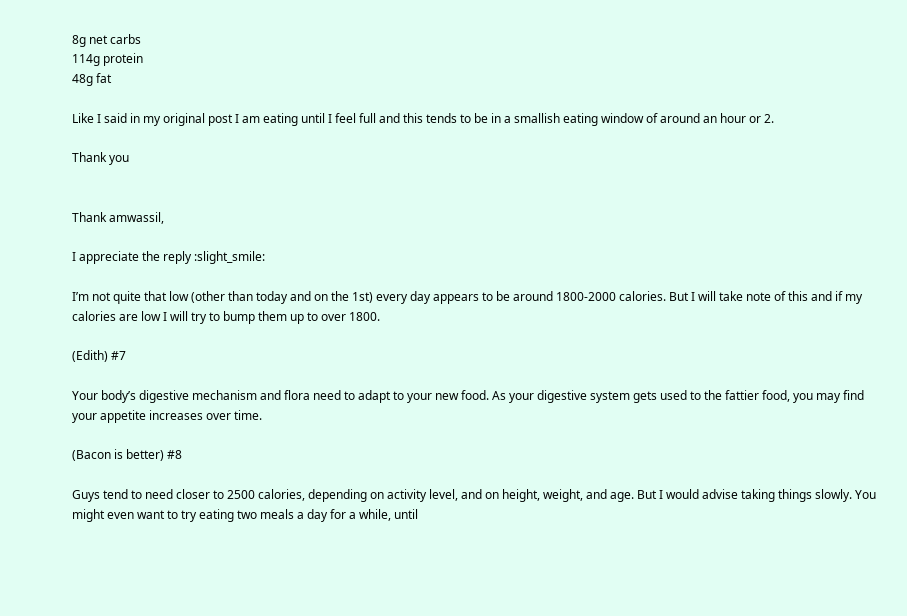8g net carbs
114g protein
48g fat

Like I said in my original post I am eating until I feel full and this tends to be in a smallish eating window of around an hour or 2.

Thank you


Thank amwassil,

I appreciate the reply :slight_smile:

I’m not quite that low (other than today and on the 1st) every day appears to be around 1800-2000 calories. But I will take note of this and if my calories are low I will try to bump them up to over 1800.

(Edith) #7

Your body’s digestive mechanism and flora need to adapt to your new food. As your digestive system gets used to the fattier food, you may find your appetite increases over time.

(Bacon is better) #8

Guys tend to need closer to 2500 calories, depending on activity level, and on height, weight, and age. But I would advise taking things slowly. You might even want to try eating two meals a day for a while, until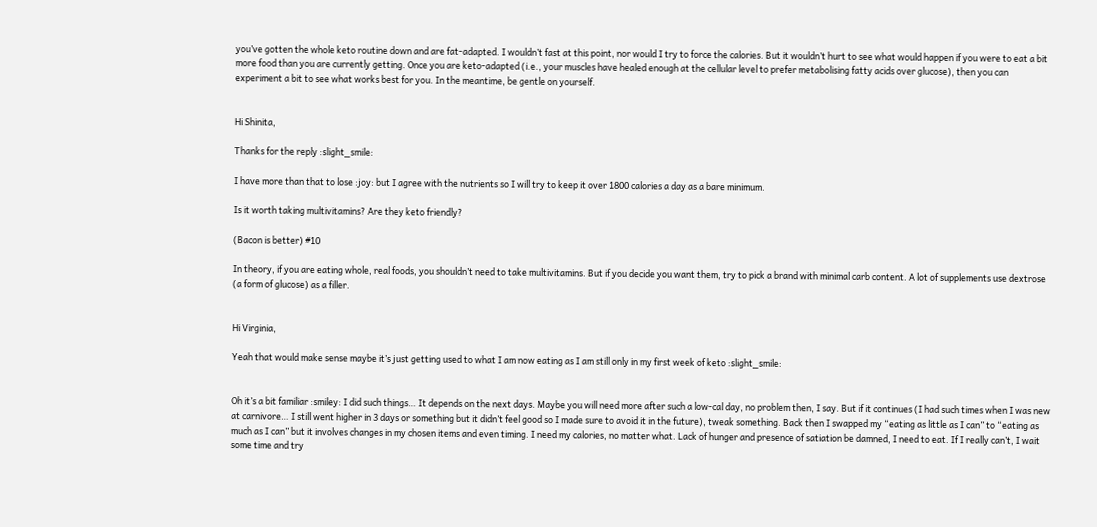you’ve gotten the whole keto routine down and are fat-adapted. I wouldn’t fast at this point, nor would I try to force the calories. But it wouldn’t hurt to see what would happen if you were to eat a bit more food than you are currently getting. Once you are keto-adapted (i.e., your muscles have healed enough at the cellular level to prefer metabolising fatty acids over glucose), then you can experiment a bit to see what works best for you. In the meantime, be gentle on yourself.


Hi Shinita,

Thanks for the reply :slight_smile:

I have more than that to lose :joy: but I agree with the nutrients so I will try to keep it over 1800 calories a day as a bare minimum.

Is it worth taking multivitamins? Are they keto friendly?

(Bacon is better) #10

In theory, if you are eating whole, real foods, you shouldn’t need to take multivitamins. But if you decide you want them, try to pick a brand with minimal carb content. A lot of supplements use dextrose (a form of glucose) as a filler.


Hi Virginia,

Yeah that would make sense maybe it’s just getting used to what I am now eating as I am still only in my first week of keto :slight_smile:


Oh it’s a bit familiar :smiley: I did such things… It depends on the next days. Maybe you will need more after such a low-cal day, no problem then, I say. But if it continues (I had such times when I was new at carnivore… I still went higher in 3 days or something but it didn’t feel good so I made sure to avoid it in the future), tweak something. Back then I swapped my “eating as little as I can” to “eating as much as I can” but it involves changes in my chosen items and even timing. I need my calories, no matter what. Lack of hunger and presence of satiation be damned, I need to eat. If I really can’t, I wait some time and try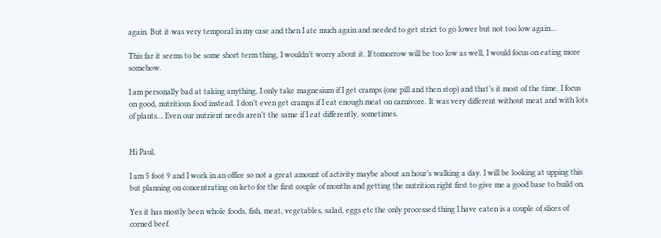again. But it was very temporal in my case and then I ate much again and needed to get strict to go lower but not too low again…

This far it seems to be some short term thing, I wouldn’t worry about it. If tomorrow will be too low as well, I would focus on eating more somehow.

I am personally bad at taking anything, I only take magnesium if I get cramps (one pill and then stop) and that’s it most of the time. I focus on good, nutritious food instead. I don’t even get cramps if I eat enough meat on carnivore. It was very different without meat and with lots of plants… Even our nutrient needs aren’t the same if I eat differently, sometimes.


Hi Paul,

I am 5 foot 9 and I work in an office so not a great amount of activity maybe about an hour’s walking a day. I will be looking at upping this but planning on concentrating on keto for the first couple of months and getting the nutrition right first to give me a good base to build on.

Yes it has mostly been whole foods, fish, meat, vegetables, salad, eggs etc the only processed thing I have eaten is a couple of slices of corned beef.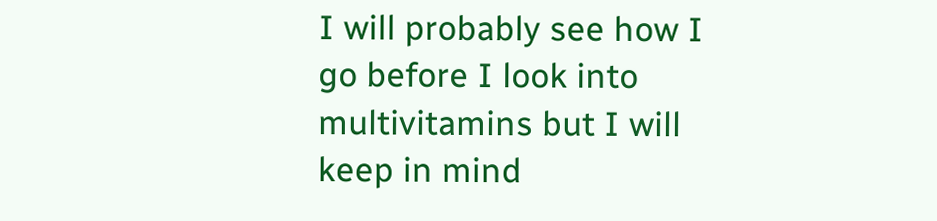I will probably see how I go before I look into multivitamins but I will keep in mind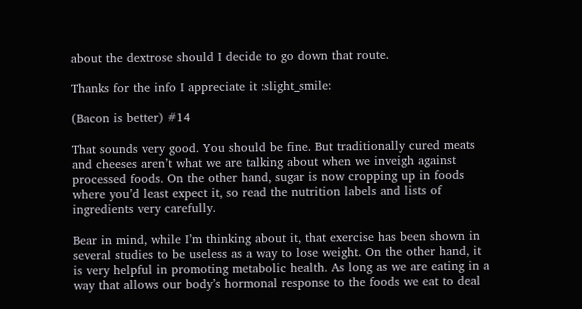about the dextrose should I decide to go down that route.

Thanks for the info I appreciate it :slight_smile:

(Bacon is better) #14

That sounds very good. You should be fine. But traditionally cured meats and cheeses aren’t what we are talking about when we inveigh against processed foods. On the other hand, sugar is now cropping up in foods where you’d least expect it, so read the nutrition labels and lists of ingredients very carefully.

Bear in mind, while I’m thinking about it, that exercise has been shown in several studies to be useless as a way to lose weight. On the other hand, it is very helpful in promoting metabolic health. As long as we are eating in a way that allows our body’s hormonal response to the foods we eat to deal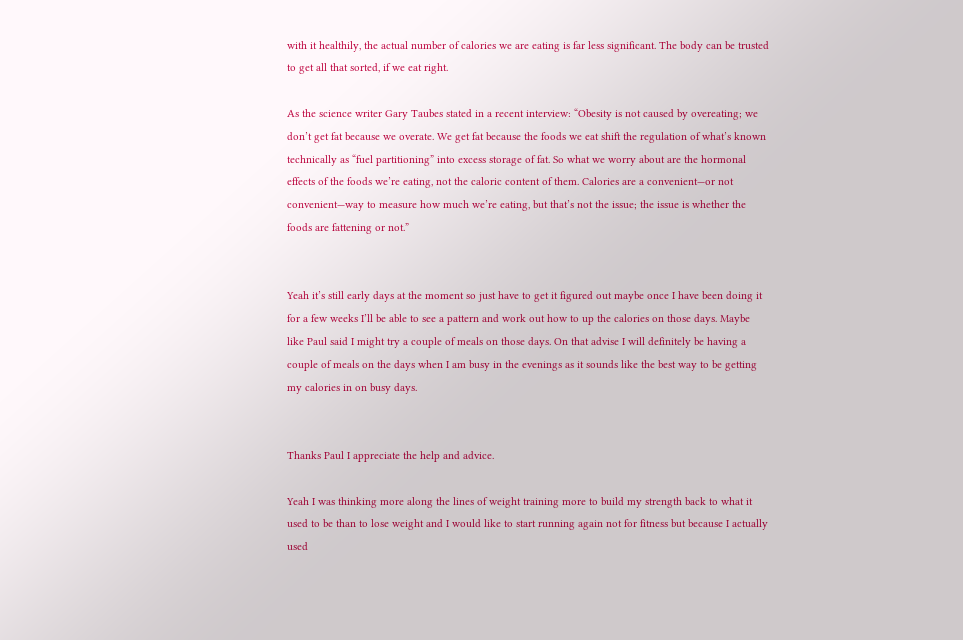with it healthily, the actual number of calories we are eating is far less significant. The body can be trusted to get all that sorted, if we eat right.

As the science writer Gary Taubes stated in a recent interview: “Obesity is not caused by overeating; we don’t get fat because we overate. We get fat because the foods we eat shift the regulation of what’s known technically as “fuel partitioning” into excess storage of fat. So what we worry about are the hormonal effects of the foods we’re eating, not the caloric content of them. Calories are a convenient—or not convenient—way to measure how much we’re eating, but that’s not the issue; the issue is whether the foods are fattening or not.”


Yeah it’s still early days at the moment so just have to get it figured out maybe once I have been doing it for a few weeks I’ll be able to see a pattern and work out how to up the calories on those days. Maybe like Paul said I might try a couple of meals on those days. On that advise I will definitely be having a couple of meals on the days when I am busy in the evenings as it sounds like the best way to be getting my calories in on busy days.


Thanks Paul I appreciate the help and advice.

Yeah I was thinking more along the lines of weight training more to build my strength back to what it used to be than to lose weight and I would like to start running again not for fitness but because I actually used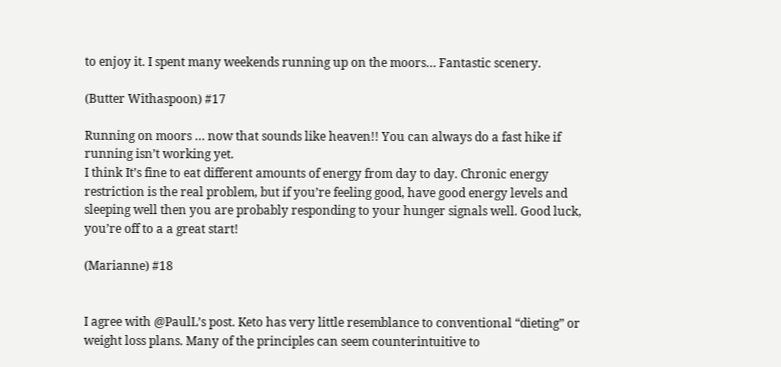to enjoy it. I spent many weekends running up on the moors… Fantastic scenery.

(Butter Withaspoon) #17

Running on moors … now that sounds like heaven!! You can always do a fast hike if running isn’t working yet.
I think It’s fine to eat different amounts of energy from day to day. Chronic energy restriction is the real problem, but if you’re feeling good, have good energy levels and sleeping well then you are probably responding to your hunger signals well. Good luck, you’re off to a a great start!

(Marianne) #18


I agree with @PaulL’s post. Keto has very little resemblance to conventional “dieting” or weight loss plans. Many of the principles can seem counterintuitive to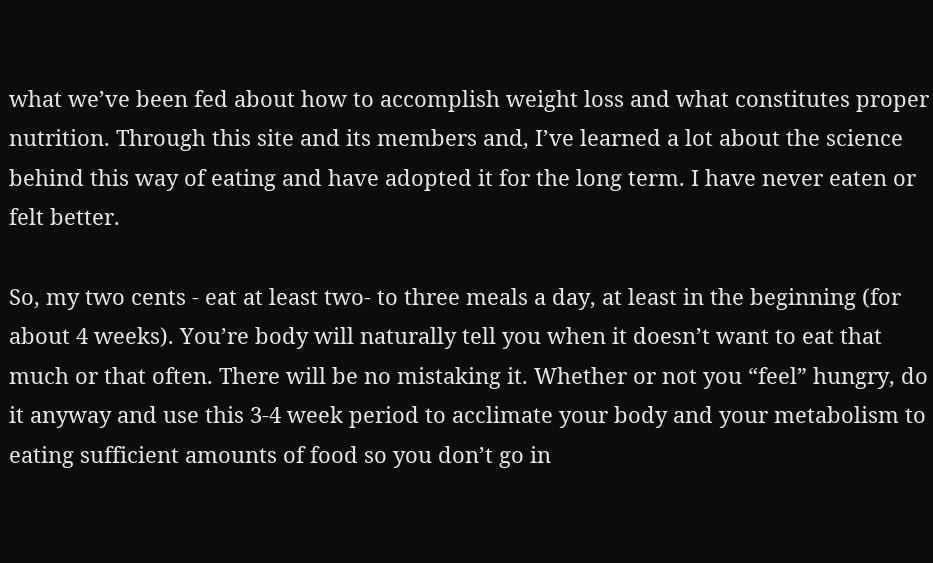what we’ve been fed about how to accomplish weight loss and what constitutes proper nutrition. Through this site and its members and, I’ve learned a lot about the science behind this way of eating and have adopted it for the long term. I have never eaten or felt better.

So, my two cents - eat at least two- to three meals a day, at least in the beginning (for about 4 weeks). You’re body will naturally tell you when it doesn’t want to eat that much or that often. There will be no mistaking it. Whether or not you “feel” hungry, do it anyway and use this 3-4 week period to acclimate your body and your metabolism to eating sufficient amounts of food so you don’t go in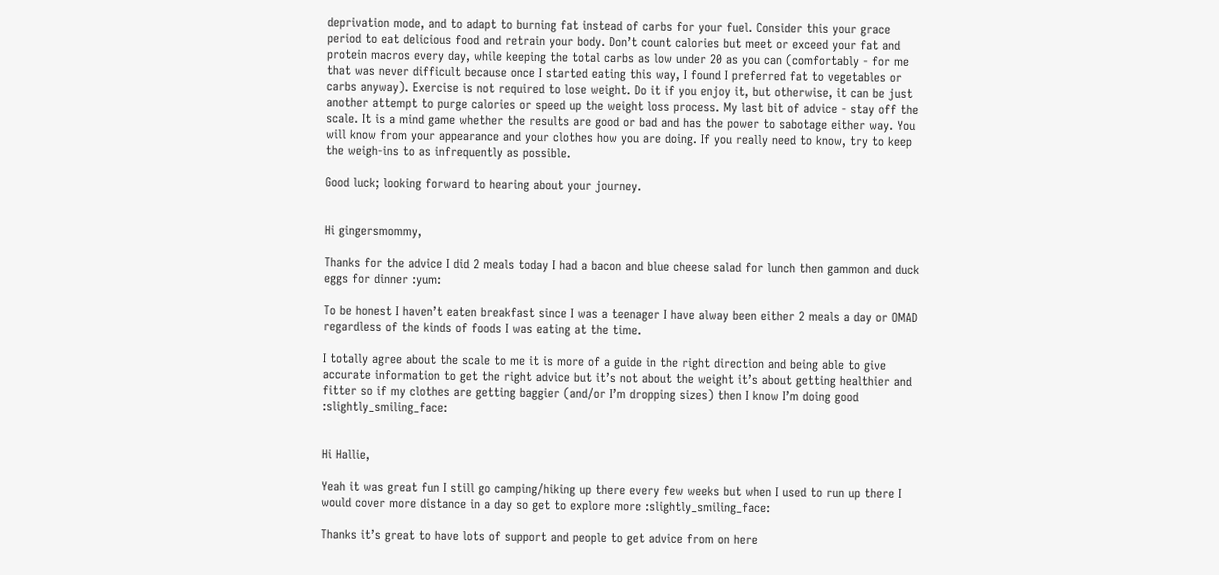deprivation mode, and to adapt to burning fat instead of carbs for your fuel. Consider this your grace period to eat delicious food and retrain your body. Don’t count calories but meet or exceed your fat and protein macros every day, while keeping the total carbs as low under 20 as you can (comfortably - for me that was never difficult because once I started eating this way, I found I preferred fat to vegetables or carbs anyway). Exercise is not required to lose weight. Do it if you enjoy it, but otherwise, it can be just another attempt to purge calories or speed up the weight loss process. My last bit of advice - stay off the scale. It is a mind game whether the results are good or bad and has the power to sabotage either way. You will know from your appearance and your clothes how you are doing. If you really need to know, try to keep the weigh-ins to as infrequently as possible.

Good luck; looking forward to hearing about your journey.


Hi gingersmommy,

Thanks for the advice I did 2 meals today I had a bacon and blue cheese salad for lunch then gammon and duck eggs for dinner :yum:

To be honest I haven’t eaten breakfast since I was a teenager I have alway been either 2 meals a day or OMAD regardless of the kinds of foods I was eating at the time.

I totally agree about the scale to me it is more of a guide in the right direction and being able to give accurate information to get the right advice but it’s not about the weight it’s about getting healthier and fitter so if my clothes are getting baggier (and/or I’m dropping sizes) then I know I’m doing good :slightly_smiling_face:


Hi Hallie,

Yeah it was great fun I still go camping/hiking up there every few weeks but when I used to run up there I would cover more distance in a day so get to explore more :slightly_smiling_face:

Thanks it’s great to have lots of support and people to get advice from on here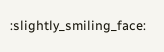:slightly_smiling_face: